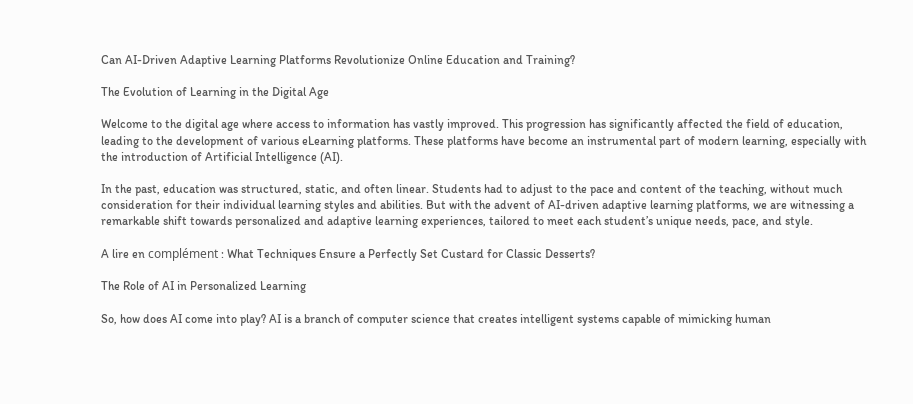Can AI-Driven Adaptive Learning Platforms Revolutionize Online Education and Training?

The Evolution of Learning in the Digital Age

Welcome to the digital age where access to information has vastly improved. This progression has significantly affected the field of education, leading to the development of various eLearning platforms. These platforms have become an instrumental part of modern learning, especially with the introduction of Artificial Intelligence (AI).

In the past, education was structured, static, and often linear. Students had to adjust to the pace and content of the teaching, without much consideration for their individual learning styles and abilities. But with the advent of AI-driven adaptive learning platforms, we are witnessing a remarkable shift towards personalized and adaptive learning experiences, tailored to meet each student’s unique needs, pace, and style.

A lire en complément : What Techniques Ensure a Perfectly Set Custard for Classic Desserts?

The Role of AI in Personalized Learning

So, how does AI come into play? AI is a branch of computer science that creates intelligent systems capable of mimicking human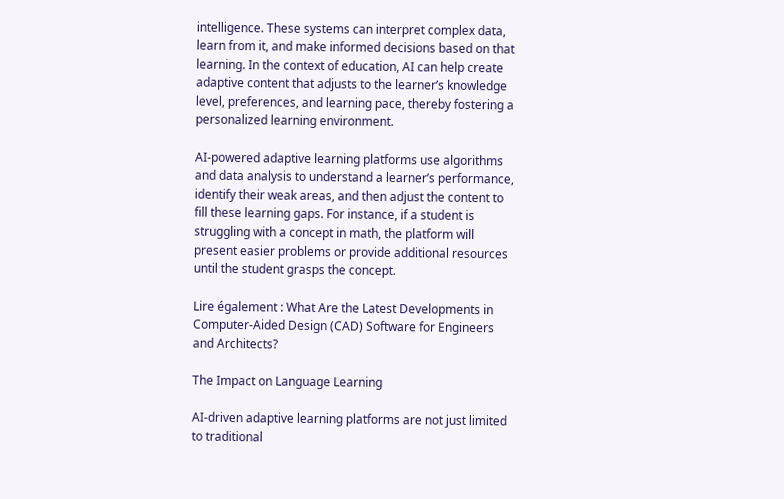intelligence. These systems can interpret complex data, learn from it, and make informed decisions based on that learning. In the context of education, AI can help create adaptive content that adjusts to the learner’s knowledge level, preferences, and learning pace, thereby fostering a personalized learning environment.

AI-powered adaptive learning platforms use algorithms and data analysis to understand a learner’s performance, identify their weak areas, and then adjust the content to fill these learning gaps. For instance, if a student is struggling with a concept in math, the platform will present easier problems or provide additional resources until the student grasps the concept.

Lire également : What Are the Latest Developments in Computer-Aided Design (CAD) Software for Engineers and Architects?

The Impact on Language Learning

AI-driven adaptive learning platforms are not just limited to traditional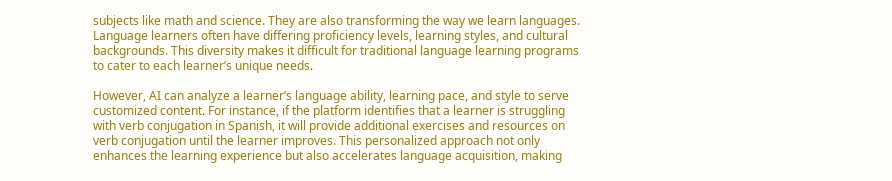subjects like math and science. They are also transforming the way we learn languages. Language learners often have differing proficiency levels, learning styles, and cultural backgrounds. This diversity makes it difficult for traditional language learning programs to cater to each learner’s unique needs.

However, AI can analyze a learner’s language ability, learning pace, and style to serve customized content. For instance, if the platform identifies that a learner is struggling with verb conjugation in Spanish, it will provide additional exercises and resources on verb conjugation until the learner improves. This personalized approach not only enhances the learning experience but also accelerates language acquisition, making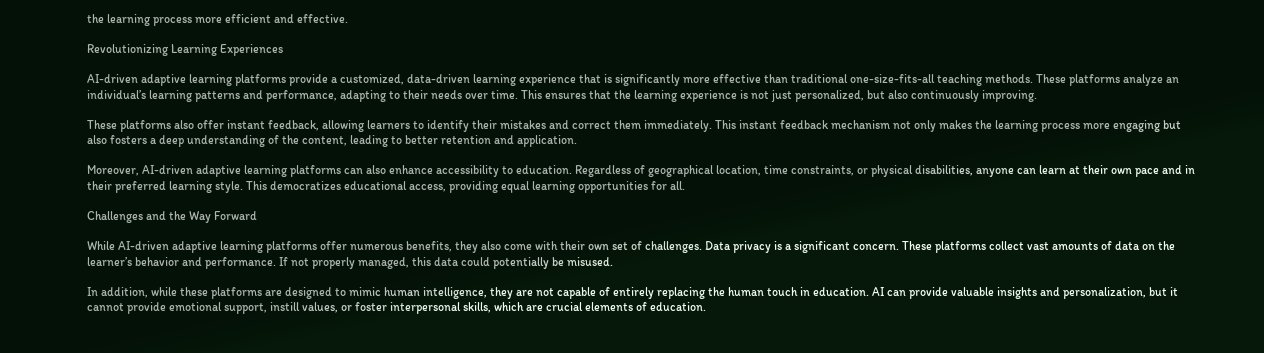the learning process more efficient and effective.

Revolutionizing Learning Experiences

AI-driven adaptive learning platforms provide a customized, data-driven learning experience that is significantly more effective than traditional one-size-fits-all teaching methods. These platforms analyze an individual’s learning patterns and performance, adapting to their needs over time. This ensures that the learning experience is not just personalized, but also continuously improving.

These platforms also offer instant feedback, allowing learners to identify their mistakes and correct them immediately. This instant feedback mechanism not only makes the learning process more engaging but also fosters a deep understanding of the content, leading to better retention and application.

Moreover, AI-driven adaptive learning platforms can also enhance accessibility to education. Regardless of geographical location, time constraints, or physical disabilities, anyone can learn at their own pace and in their preferred learning style. This democratizes educational access, providing equal learning opportunities for all.

Challenges and the Way Forward

While AI-driven adaptive learning platforms offer numerous benefits, they also come with their own set of challenges. Data privacy is a significant concern. These platforms collect vast amounts of data on the learner’s behavior and performance. If not properly managed, this data could potentially be misused.

In addition, while these platforms are designed to mimic human intelligence, they are not capable of entirely replacing the human touch in education. AI can provide valuable insights and personalization, but it cannot provide emotional support, instill values, or foster interpersonal skills, which are crucial elements of education.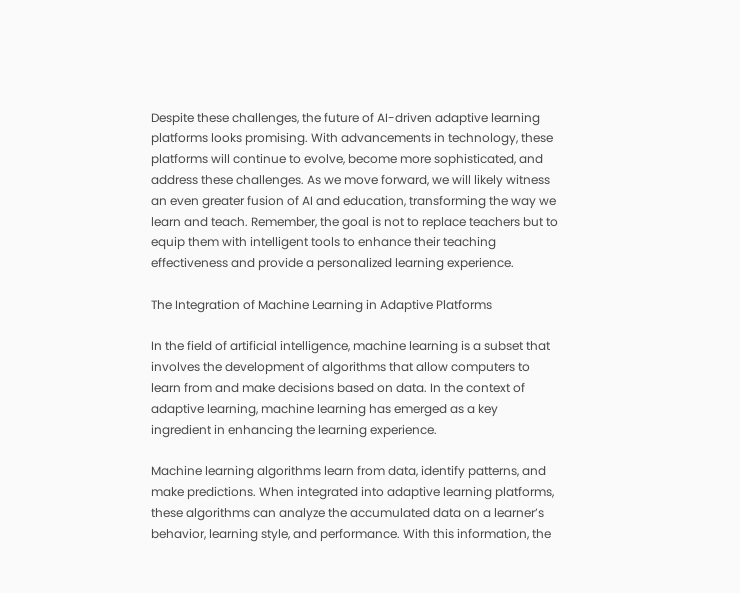Despite these challenges, the future of AI-driven adaptive learning platforms looks promising. With advancements in technology, these platforms will continue to evolve, become more sophisticated, and address these challenges. As we move forward, we will likely witness an even greater fusion of AI and education, transforming the way we learn and teach. Remember, the goal is not to replace teachers but to equip them with intelligent tools to enhance their teaching effectiveness and provide a personalized learning experience.

The Integration of Machine Learning in Adaptive Platforms

In the field of artificial intelligence, machine learning is a subset that involves the development of algorithms that allow computers to learn from and make decisions based on data. In the context of adaptive learning, machine learning has emerged as a key ingredient in enhancing the learning experience.

Machine learning algorithms learn from data, identify patterns, and make predictions. When integrated into adaptive learning platforms, these algorithms can analyze the accumulated data on a learner’s behavior, learning style, and performance. With this information, the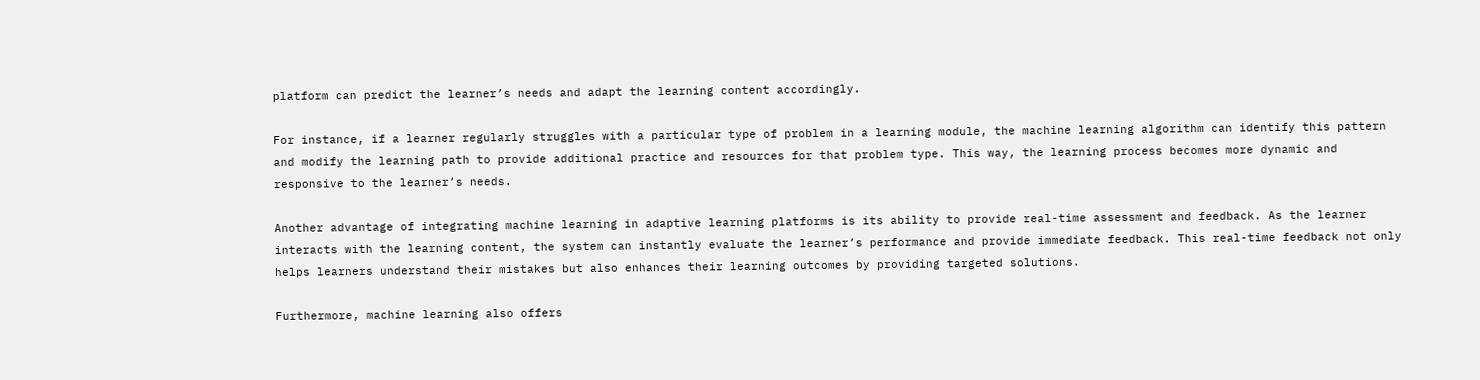platform can predict the learner’s needs and adapt the learning content accordingly.

For instance, if a learner regularly struggles with a particular type of problem in a learning module, the machine learning algorithm can identify this pattern and modify the learning path to provide additional practice and resources for that problem type. This way, the learning process becomes more dynamic and responsive to the learner’s needs.

Another advantage of integrating machine learning in adaptive learning platforms is its ability to provide real-time assessment and feedback. As the learner interacts with the learning content, the system can instantly evaluate the learner’s performance and provide immediate feedback. This real-time feedback not only helps learners understand their mistakes but also enhances their learning outcomes by providing targeted solutions.

Furthermore, machine learning also offers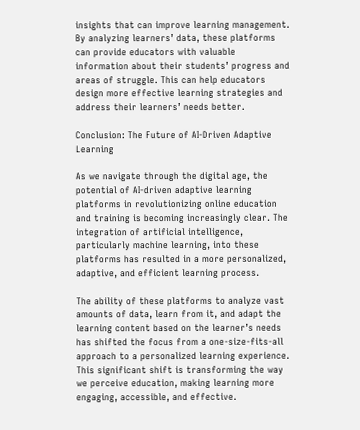insights that can improve learning management. By analyzing learners’ data, these platforms can provide educators with valuable information about their students’ progress and areas of struggle. This can help educators design more effective learning strategies and address their learners’ needs better.

Conclusion: The Future of AI-Driven Adaptive Learning

As we navigate through the digital age, the potential of AI-driven adaptive learning platforms in revolutionizing online education and training is becoming increasingly clear. The integration of artificial intelligence, particularly machine learning, into these platforms has resulted in a more personalized, adaptive, and efficient learning process.

The ability of these platforms to analyze vast amounts of data, learn from it, and adapt the learning content based on the learner’s needs has shifted the focus from a one-size-fits-all approach to a personalized learning experience. This significant shift is transforming the way we perceive education, making learning more engaging, accessible, and effective.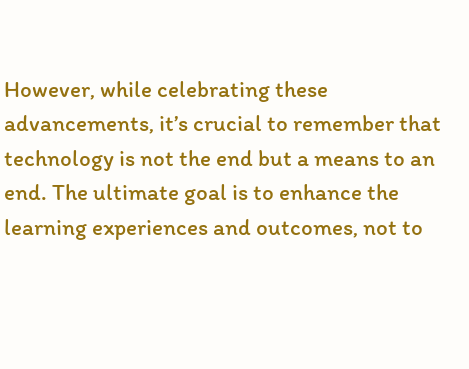However, while celebrating these advancements, it’s crucial to remember that technology is not the end but a means to an end. The ultimate goal is to enhance the learning experiences and outcomes, not to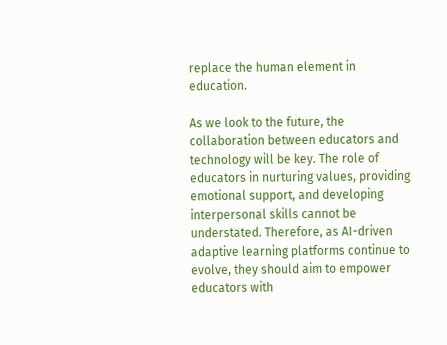replace the human element in education.

As we look to the future, the collaboration between educators and technology will be key. The role of educators in nurturing values, providing emotional support, and developing interpersonal skills cannot be understated. Therefore, as AI-driven adaptive learning platforms continue to evolve, they should aim to empower educators with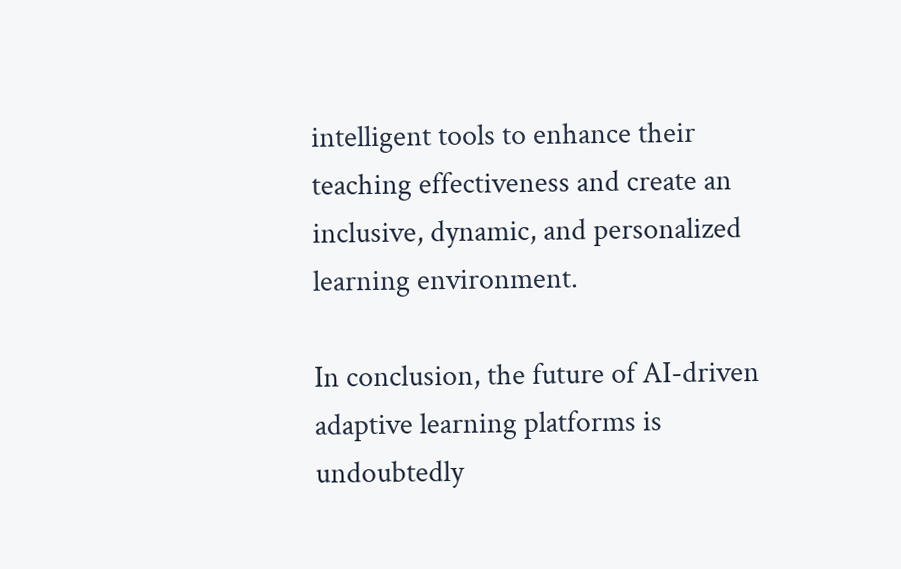intelligent tools to enhance their teaching effectiveness and create an inclusive, dynamic, and personalized learning environment.

In conclusion, the future of AI-driven adaptive learning platforms is undoubtedly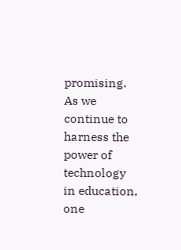promising. As we continue to harness the power of technology in education, one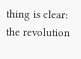thing is clear: the revolution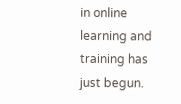in online learning and training has just begun.